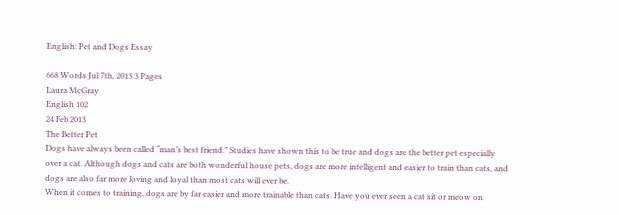English: Pet and Dogs Essay

668 Words Jul 7th, 2013 3 Pages
Laura McGray
English 102
24 Feb 2013
The Better Pet
Dogs have always been called “man’s best friend.” Studies have shown this to be true and dogs are the better pet especially over a cat. Although dogs and cats are both wonderful house pets, dogs are more intelligent and easier to train than cats, and dogs are also far more loving and loyal than most cats will ever be.
When it comes to training, dogs are by far easier and more trainable than cats. Have you ever seen a cat sit or meow on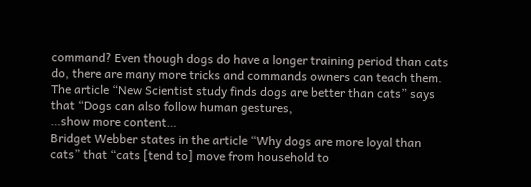command? Even though dogs do have a longer training period than cats do, there are many more tricks and commands owners can teach them. The article “New Scientist study finds dogs are better than cats” says that “Dogs can also follow human gestures,
…show more content…
Bridget Webber states in the article “Why dogs are more loyal than cats” that “cats [tend to] move from household to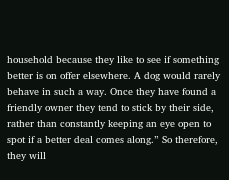household because they like to see if something better is on offer elsewhere. A dog would rarely behave in such a way. Once they have found a friendly owner they tend to stick by their side, rather than constantly keeping an eye open to spot if a better deal comes along.” So therefore, they will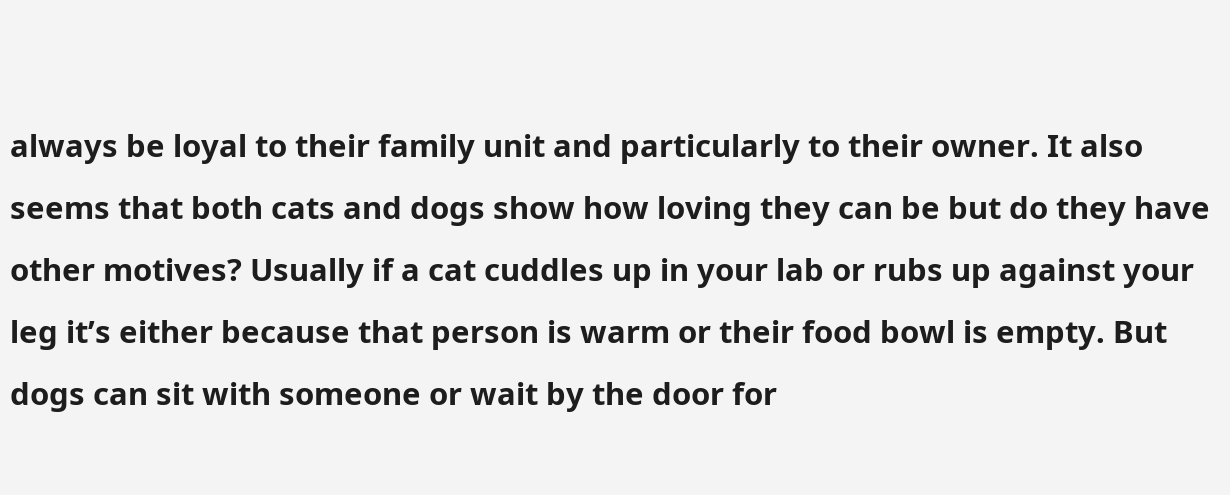always be loyal to their family unit and particularly to their owner. It also seems that both cats and dogs show how loving they can be but do they have other motives? Usually if a cat cuddles up in your lab or rubs up against your leg it’s either because that person is warm or their food bowl is empty. But dogs can sit with someone or wait by the door for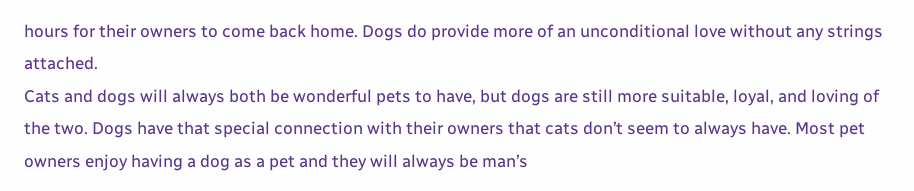hours for their owners to come back home. Dogs do provide more of an unconditional love without any strings attached.
Cats and dogs will always both be wonderful pets to have, but dogs are still more suitable, loyal, and loving of the two. Dogs have that special connection with their owners that cats don’t seem to always have. Most pet owners enjoy having a dog as a pet and they will always be man’s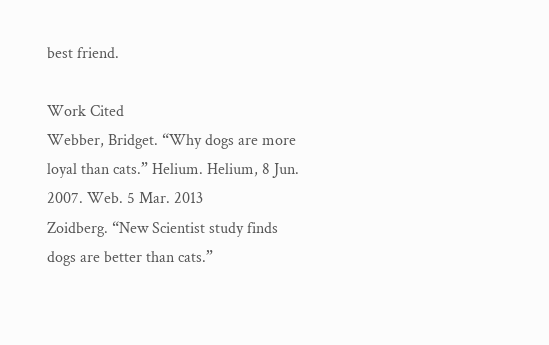best friend.

Work Cited
Webber, Bridget. “Why dogs are more loyal than cats.” Helium. Helium, 8 Jun. 2007. Web. 5 Mar. 2013
Zoidberg. “New Scientist study finds dogs are better than cats.”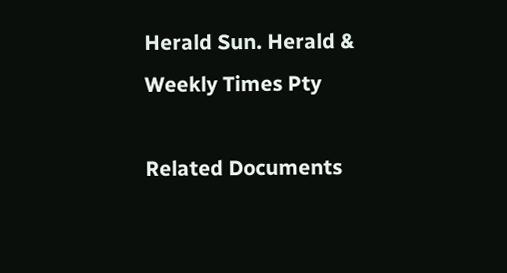Herald Sun. Herald & Weekly Times Pty

Related Documents